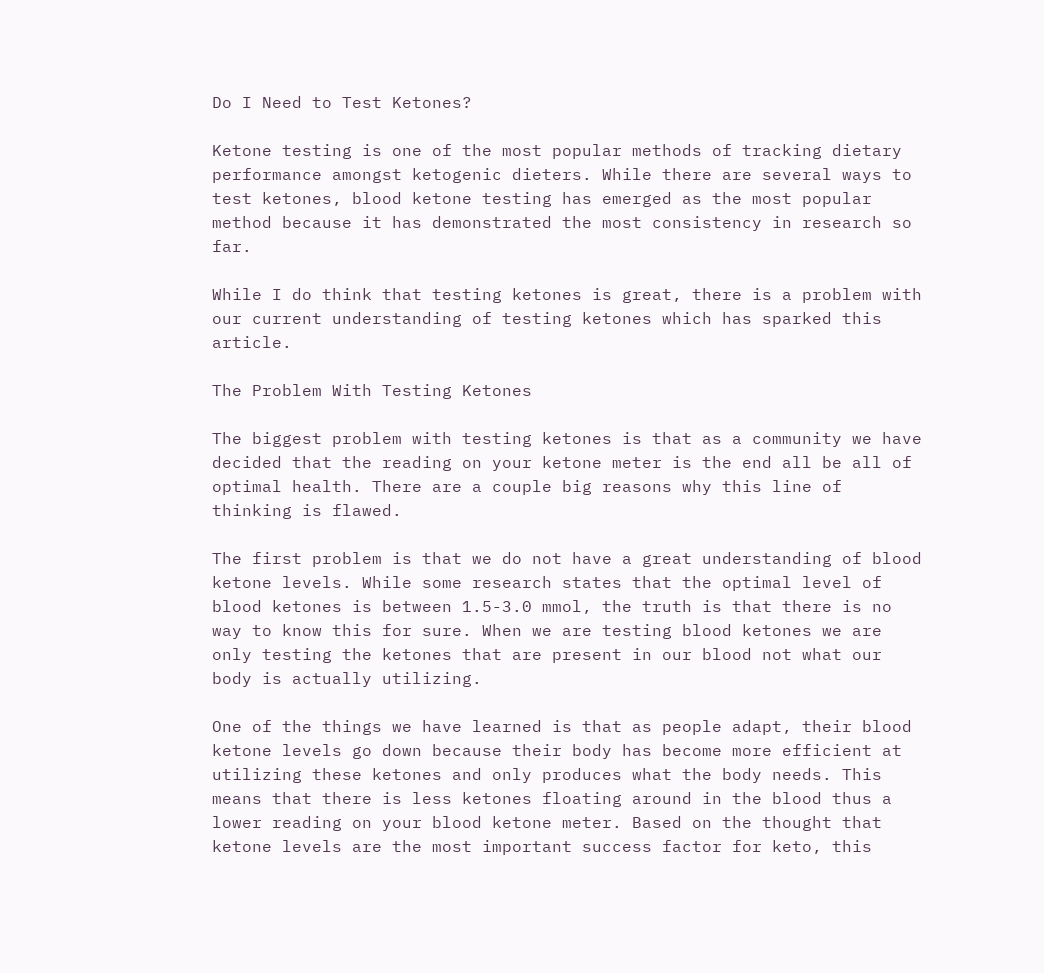Do I Need to Test Ketones?

Ketone testing is one of the most popular methods of tracking dietary performance amongst ketogenic dieters. While there are several ways to test ketones, blood ketone testing has emerged as the most popular method because it has demonstrated the most consistency in research so far.

While I do think that testing ketones is great, there is a problem with our current understanding of testing ketones which has sparked this article.

The Problem With Testing Ketones

The biggest problem with testing ketones is that as a community we have decided that the reading on your ketone meter is the end all be all of optimal health. There are a couple big reasons why this line of thinking is flawed.

The first problem is that we do not have a great understanding of blood ketone levels. While some research states that the optimal level of blood ketones is between 1.5-3.0 mmol, the truth is that there is no way to know this for sure. When we are testing blood ketones we are only testing the ketones that are present in our blood not what our body is actually utilizing.

One of the things we have learned is that as people adapt, their blood ketone levels go down because their body has become more efficient at utilizing these ketones and only produces what the body needs. This means that there is less ketones floating around in the blood thus a lower reading on your blood ketone meter. Based on the thought that ketone levels are the most important success factor for keto, this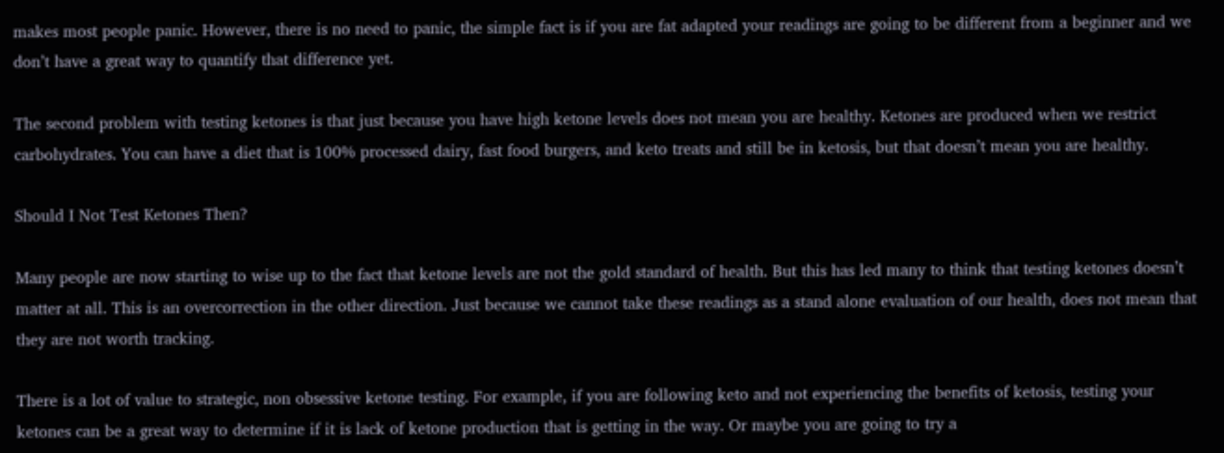makes most people panic. However, there is no need to panic, the simple fact is if you are fat adapted your readings are going to be different from a beginner and we don’t have a great way to quantify that difference yet.

The second problem with testing ketones is that just because you have high ketone levels does not mean you are healthy. Ketones are produced when we restrict carbohydrates. You can have a diet that is 100% processed dairy, fast food burgers, and keto treats and still be in ketosis, but that doesn’t mean you are healthy.

Should I Not Test Ketones Then?

Many people are now starting to wise up to the fact that ketone levels are not the gold standard of health. But this has led many to think that testing ketones doesn’t matter at all. This is an overcorrection in the other direction. Just because we cannot take these readings as a stand alone evaluation of our health, does not mean that they are not worth tracking.

There is a lot of value to strategic, non obsessive ketone testing. For example, if you are following keto and not experiencing the benefits of ketosis, testing your ketones can be a great way to determine if it is lack of ketone production that is getting in the way. Or maybe you are going to try a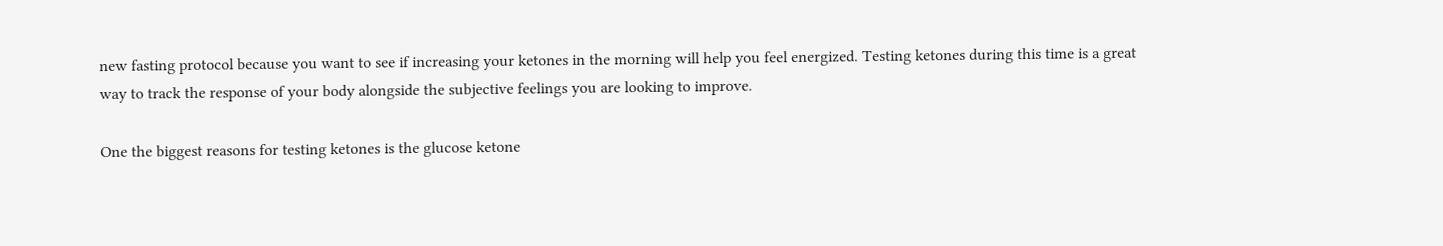new fasting protocol because you want to see if increasing your ketones in the morning will help you feel energized. Testing ketones during this time is a great way to track the response of your body alongside the subjective feelings you are looking to improve.

One the biggest reasons for testing ketones is the glucose ketone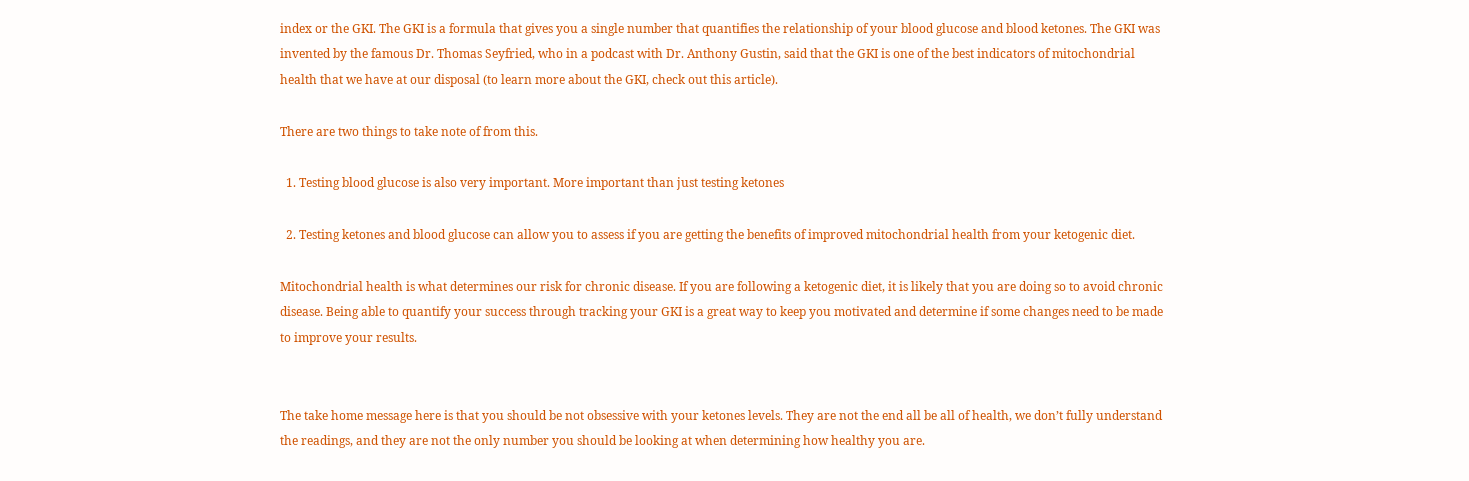index or the GKI. The GKI is a formula that gives you a single number that quantifies the relationship of your blood glucose and blood ketones. The GKI was invented by the famous Dr. Thomas Seyfried, who in a podcast with Dr. Anthony Gustin, said that the GKI is one of the best indicators of mitochondrial health that we have at our disposal (to learn more about the GKI, check out this article).

There are two things to take note of from this.

  1. Testing blood glucose is also very important. More important than just testing ketones

  2. Testing ketones and blood glucose can allow you to assess if you are getting the benefits of improved mitochondrial health from your ketogenic diet.

Mitochondrial health is what determines our risk for chronic disease. If you are following a ketogenic diet, it is likely that you are doing so to avoid chronic disease. Being able to quantify your success through tracking your GKI is a great way to keep you motivated and determine if some changes need to be made to improve your results.


The take home message here is that you should be not obsessive with your ketones levels. They are not the end all be all of health, we don’t fully understand the readings, and they are not the only number you should be looking at when determining how healthy you are.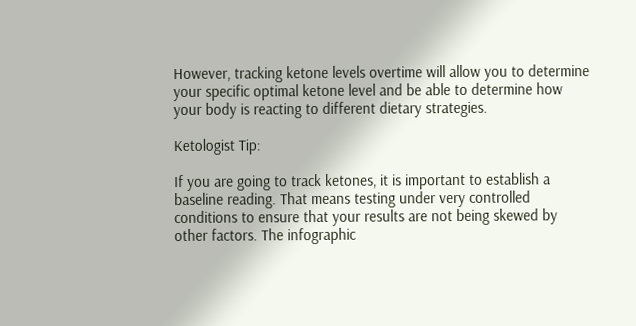However, tracking ketone levels overtime will allow you to determine your specific optimal ketone level and be able to determine how your body is reacting to different dietary strategies.

Ketologist Tip:

If you are going to track ketones, it is important to establish a baseline reading. That means testing under very controlled conditions to ensure that your results are not being skewed by other factors. The infographic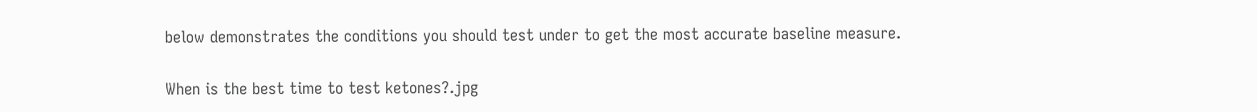below demonstrates the conditions you should test under to get the most accurate baseline measure.

When is the best time to test ketones?.jpg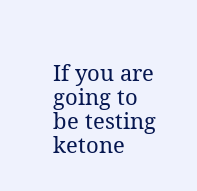If you are going to be testing ketone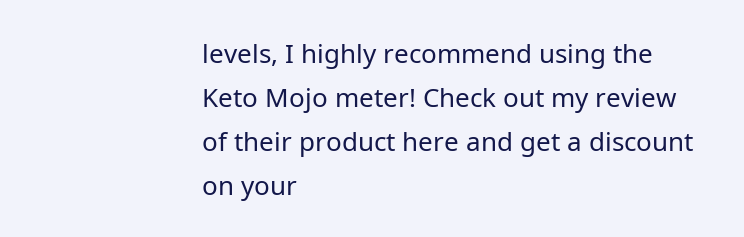levels, I highly recommend using the Keto Mojo meter! Check out my review of their product here and get a discount on your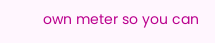own meter so you can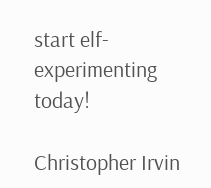start elf-experimenting today!

Christopher Irvin